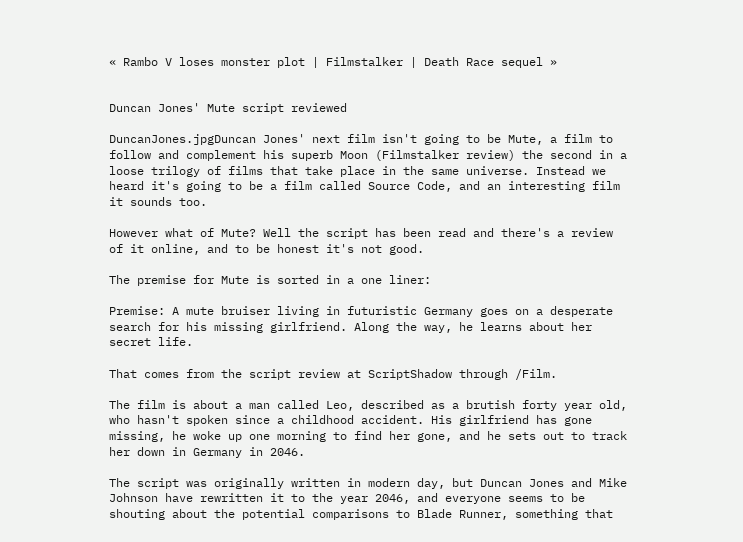« Rambo V loses monster plot | Filmstalker | Death Race sequel »


Duncan Jones' Mute script reviewed

DuncanJones.jpgDuncan Jones' next film isn't going to be Mute, a film to follow and complement his superb Moon (Filmstalker review) the second in a loose trilogy of films that take place in the same universe. Instead we heard it's going to be a film called Source Code, and an interesting film it sounds too.

However what of Mute? Well the script has been read and there's a review of it online, and to be honest it's not good.

The premise for Mute is sorted in a one liner:

Premise: A mute bruiser living in futuristic Germany goes on a desperate search for his missing girlfriend. Along the way, he learns about her secret life.

That comes from the script review at ScriptShadow through /Film.

The film is about a man called Leo, described as a brutish forty year old, who hasn't spoken since a childhood accident. His girlfriend has gone missing, he woke up one morning to find her gone, and he sets out to track her down in Germany in 2046.

The script was originally written in modern day, but Duncan Jones and Mike Johnson have rewritten it to the year 2046, and everyone seems to be shouting about the potential comparisons to Blade Runner, something that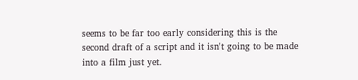seems to be far too early considering this is the second draft of a script and it isn't going to be made into a film just yet.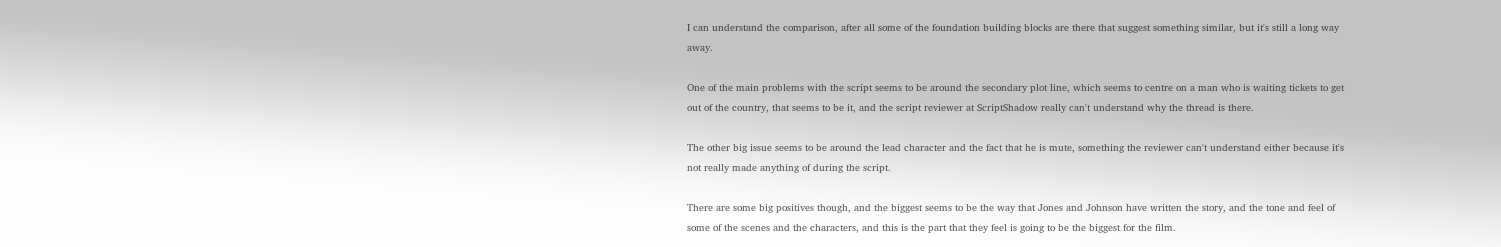I can understand the comparison, after all some of the foundation building blocks are there that suggest something similar, but it's still a long way away.

One of the main problems with the script seems to be around the secondary plot line, which seems to centre on a man who is waiting tickets to get out of the country, that seems to be it, and the script reviewer at ScriptShadow really can't understand why the thread is there.

The other big issue seems to be around the lead character and the fact that he is mute, something the reviewer can't understand either because it's not really made anything of during the script.

There are some big positives though, and the biggest seems to be the way that Jones and Johnson have written the story, and the tone and feel of some of the scenes and the characters, and this is the part that they feel is going to be the biggest for the film.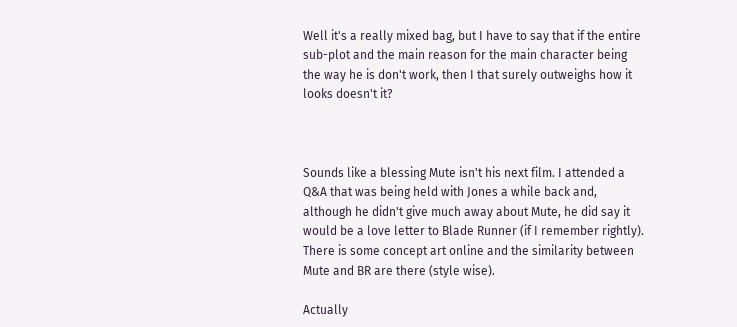Well it's a really mixed bag, but I have to say that if the entire sub-plot and the main reason for the main character being the way he is don't work, then I that surely outweighs how it looks doesn't it?



Sounds like a blessing Mute isn't his next film. I attended a Q&A that was being held with Jones a while back and, although he didn't give much away about Mute, he did say it would be a love letter to Blade Runner (if I remember rightly). There is some concept art online and the similarity between Mute and BR are there (style wise).

Actually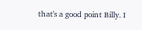that's a good point Billy. I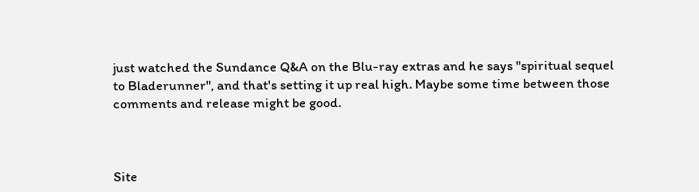just watched the Sundance Q&A on the Blu-ray extras and he says "spiritual sequel to Bladerunner", and that's setting it up real high. Maybe some time between those comments and release might be good.



Site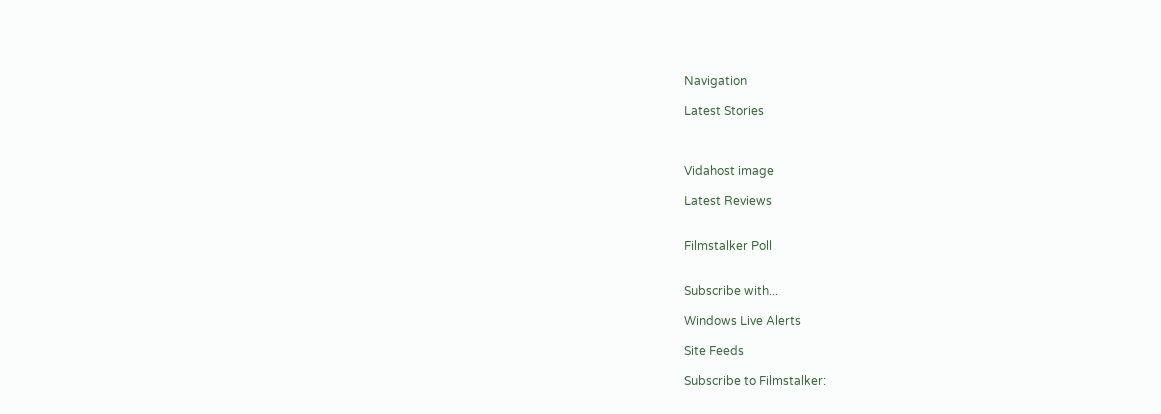Navigation

Latest Stories



Vidahost image

Latest Reviews


Filmstalker Poll


Subscribe with...

Windows Live Alerts

Site Feeds

Subscribe to Filmstalker: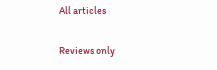All articles

Reviews only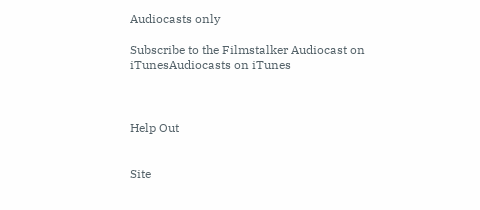Audiocasts only

Subscribe to the Filmstalker Audiocast on iTunesAudiocasts on iTunes



Help Out


Site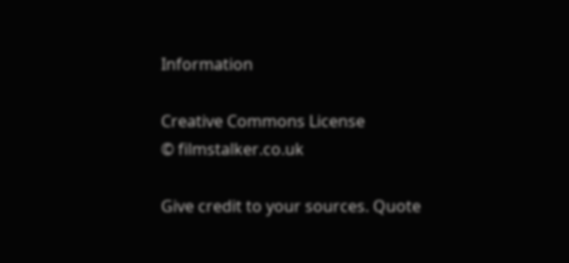Information

Creative Commons License
© filmstalker.co.uk

Give credit to your sources. Quote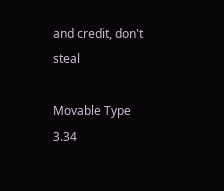and credit, don't steal

Movable Type 3.34